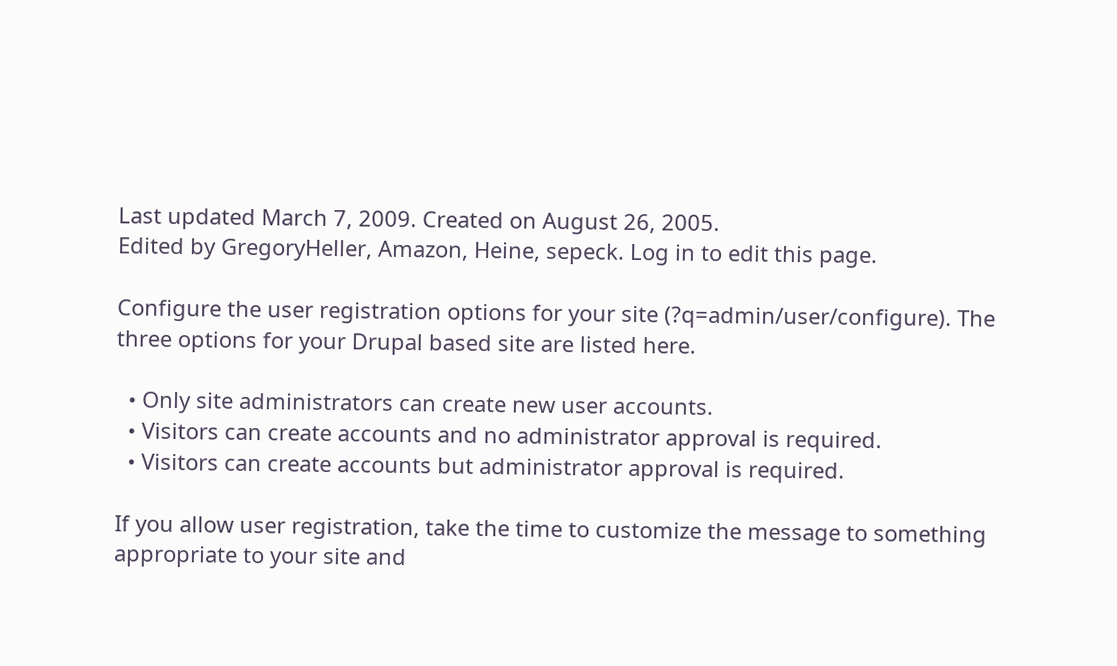Last updated March 7, 2009. Created on August 26, 2005.
Edited by GregoryHeller, Amazon, Heine, sepeck. Log in to edit this page.

Configure the user registration options for your site (?q=admin/user/configure). The three options for your Drupal based site are listed here.

  • Only site administrators can create new user accounts.
  • Visitors can create accounts and no administrator approval is required.
  • Visitors can create accounts but administrator approval is required.

If you allow user registration, take the time to customize the message to something appropriate to your site and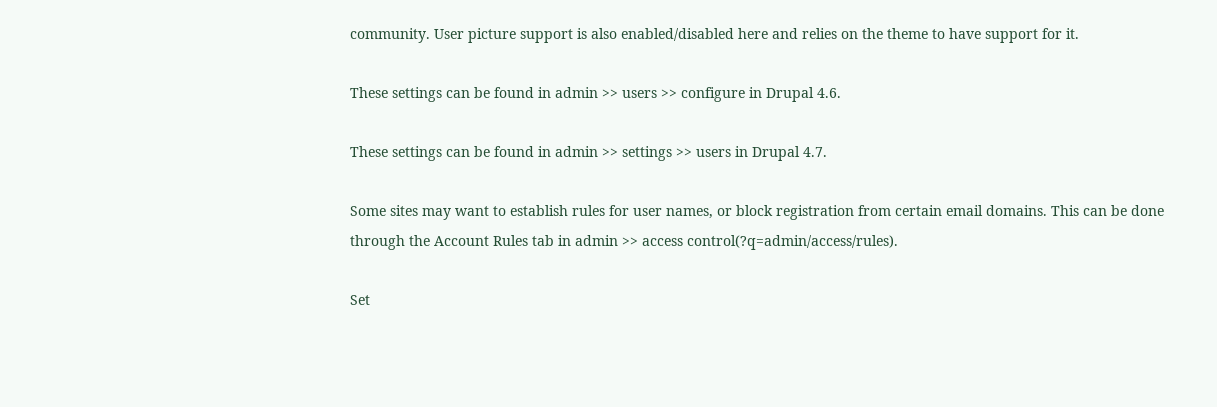community. User picture support is also enabled/disabled here and relies on the theme to have support for it.

These settings can be found in admin >> users >> configure in Drupal 4.6.

These settings can be found in admin >> settings >> users in Drupal 4.7.

Some sites may want to establish rules for user names, or block registration from certain email domains. This can be done through the Account Rules tab in admin >> access control(?q=admin/access/rules).

Set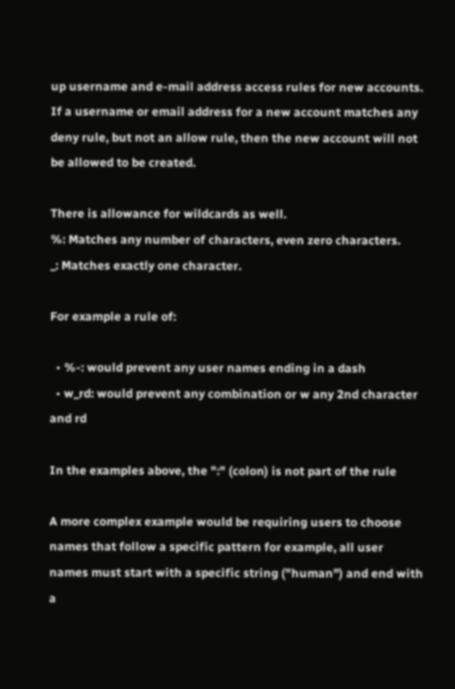up username and e-mail address access rules for new accounts. If a username or email address for a new account matches any deny rule, but not an allow rule, then the new account will not be allowed to be created.

There is allowance for wildcards as well.
%: Matches any number of characters, even zero characters.
_: Matches exactly one character.

For example a rule of:

  • %-: would prevent any user names ending in a dash
  • w_rd: would prevent any combination or w any 2nd character and rd

In the examples above, the ":" (colon) is not part of the rule

A more complex example would be requiring users to choose names that follow a specific pattern for example, all user names must start with a specific string ("human") and end with a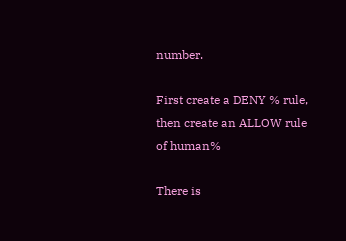number.

First create a DENY % rule, then create an ALLOW rule of human%

There is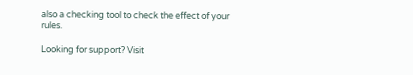also a checking tool to check the effect of your rules.

Looking for support? Visit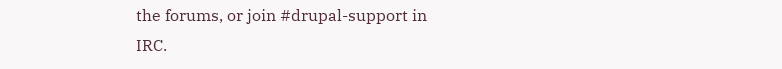the forums, or join #drupal-support in IRC.